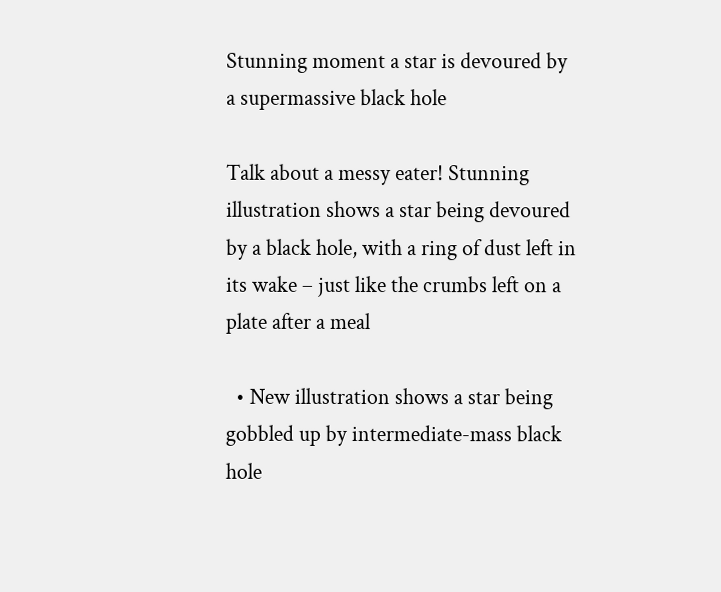Stunning moment a star is devoured by a supermassive black hole

Talk about a messy eater! Stunning illustration shows a star being devoured by a black hole, with a ring of dust left in its wake – just like the crumbs left on a plate after a meal

  • New illustration shows a star being gobbled up by intermediate-mass black hole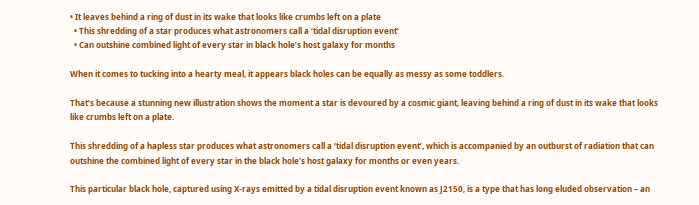• It leaves behind a ring of dust in its wake that looks like crumbs left on a plate
  • This shredding of a star produces what astronomers call a ‘tidal disruption event’
  • Can outshine combined light of every star in black hole’s host galaxy for months

When it comes to tucking into a hearty meal, it appears black holes can be equally as messy as some toddlers.

That’s because a stunning new illustration shows the moment a star is devoured by a cosmic giant, leaving behind a ring of dust in its wake that looks like crumbs left on a plate.

This shredding of a hapless star produces what astronomers call a ‘tidal disruption event’, which is accompanied by an outburst of radiation that can outshine the combined light of every star in the black hole’s host galaxy for months or even years.

This particular black hole, captured using X-rays emitted by a tidal disruption event known as J2150, is a type that has long eluded observation – an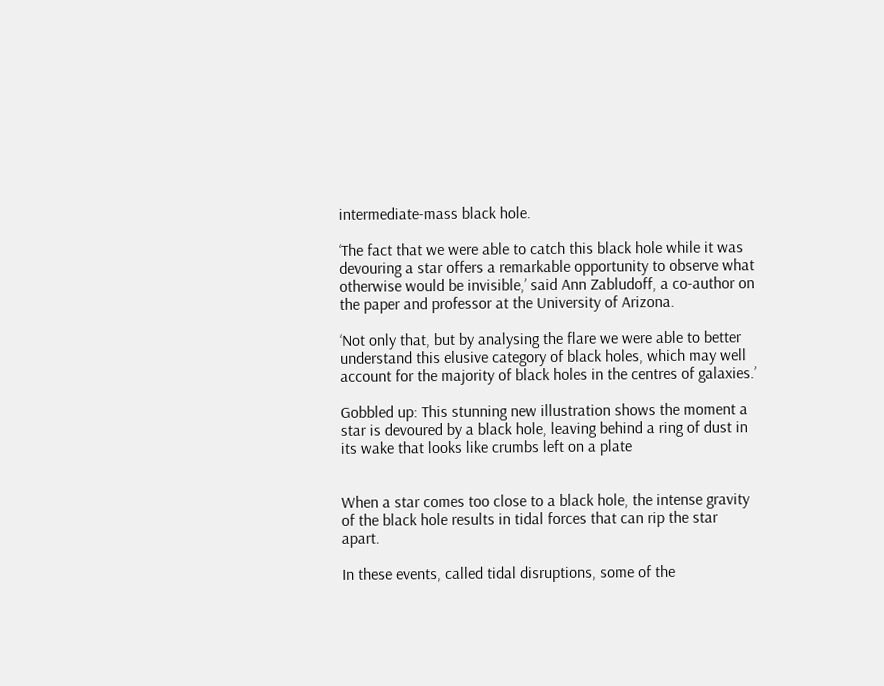intermediate-mass black hole.

‘The fact that we were able to catch this black hole while it was devouring a star offers a remarkable opportunity to observe what otherwise would be invisible,’ said Ann Zabludoff, a co-author on the paper and professor at the University of Arizona.

‘Not only that, but by analysing the flare we were able to better understand this elusive category of black holes, which may well account for the majority of black holes in the centres of galaxies.’

Gobbled up: This stunning new illustration shows the moment a star is devoured by a black hole, leaving behind a ring of dust in its wake that looks like crumbs left on a plate


When a star comes too close to a black hole, the intense gravity of the black hole results in tidal forces that can rip the star apart.

In these events, called tidal disruptions, some of the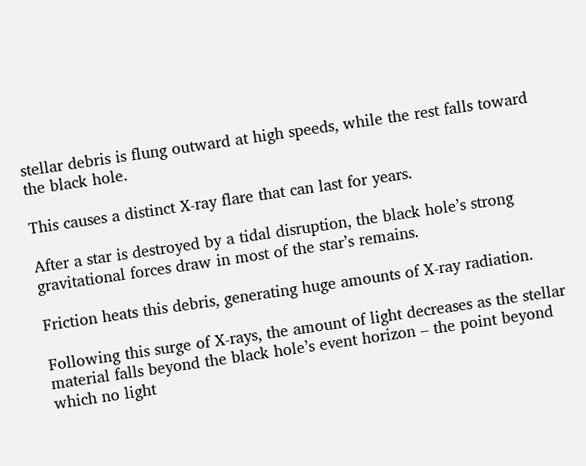stellar debris is flung outward at high speeds, while the rest falls toward the black hole.

This causes a distinct X-ray flare that can last for years.

After a star is destroyed by a tidal disruption, the black hole’s strong gravitational forces draw in most of the star’s remains.

Friction heats this debris, generating huge amounts of X-ray radiation.

Following this surge of X-rays, the amount of light decreases as the stellar material falls beyond the black hole’s event horizon – the point beyond which no light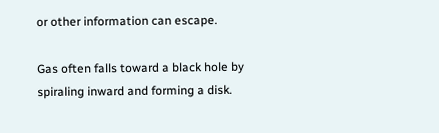or other information can escape.

Gas often falls toward a black hole by spiraling inward and forming a disk.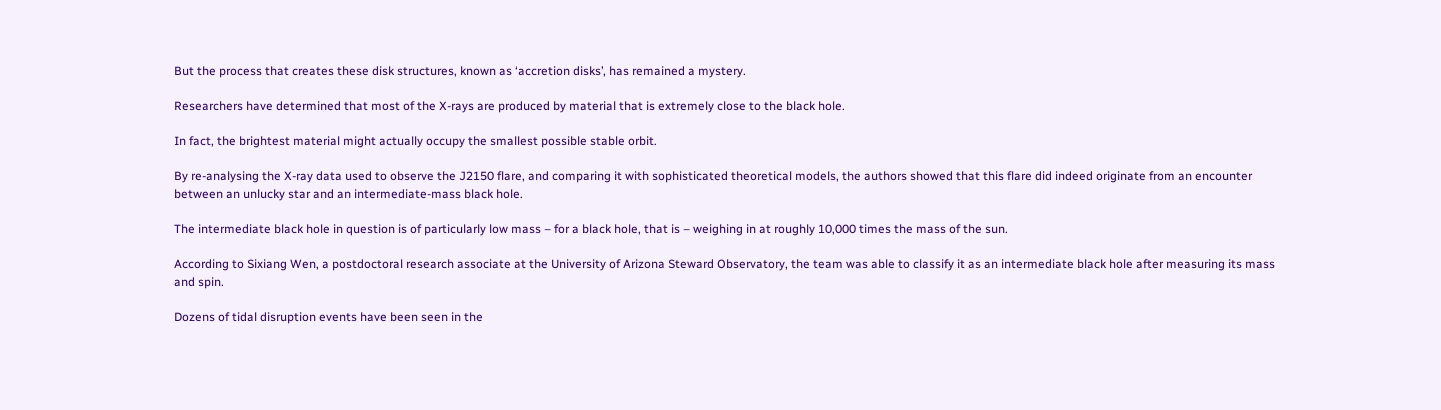But the process that creates these disk structures, known as ‘accretion disks’, has remained a mystery.

Researchers have determined that most of the X-rays are produced by material that is extremely close to the black hole.

In fact, the brightest material might actually occupy the smallest possible stable orbit.

By re-analysing the X-ray data used to observe the J2150 flare, and comparing it with sophisticated theoretical models, the authors showed that this flare did indeed originate from an encounter between an unlucky star and an intermediate-mass black hole.

The intermediate black hole in question is of particularly low mass – for a black hole, that is – weighing in at roughly 10,000 times the mass of the sun.

According to Sixiang Wen, a postdoctoral research associate at the University of Arizona Steward Observatory, the team was able to classify it as an intermediate black hole after measuring its mass and spin.

Dozens of tidal disruption events have been seen in the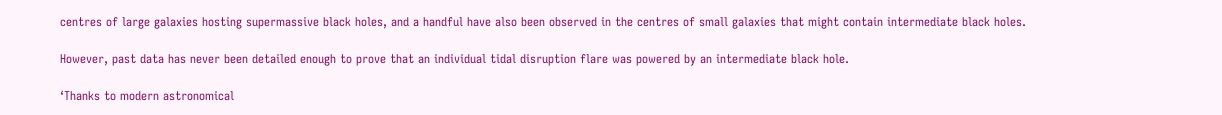centres of large galaxies hosting supermassive black holes, and a handful have also been observed in the centres of small galaxies that might contain intermediate black holes.

However, past data has never been detailed enough to prove that an individual tidal disruption flare was powered by an intermediate black hole.

‘Thanks to modern astronomical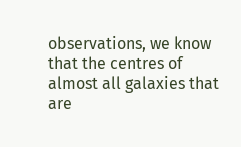observations, we know that the centres of almost all galaxies that are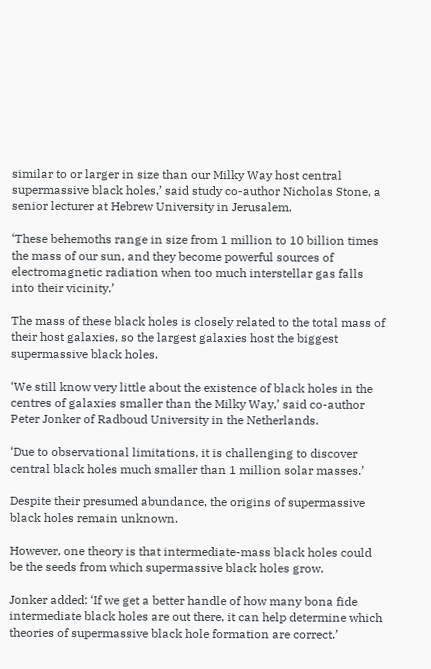similar to or larger in size than our Milky Way host central supermassive black holes,’ said study co-author Nicholas Stone, a senior lecturer at Hebrew University in Jerusalem.

‘These behemoths range in size from 1 million to 10 billion times the mass of our sun, and they become powerful sources of electromagnetic radiation when too much interstellar gas falls into their vicinity.’

The mass of these black holes is closely related to the total mass of their host galaxies, so the largest galaxies host the biggest supermassive black holes.

‘We still know very little about the existence of black holes in the centres of galaxies smaller than the Milky Way,’ said co-author Peter Jonker of Radboud University in the Netherlands.

‘Due to observational limitations, it is challenging to discover central black holes much smaller than 1 million solar masses.’

Despite their presumed abundance, the origins of supermassive black holes remain unknown.

However, one theory is that intermediate-mass black holes could be the seeds from which supermassive black holes grow.

Jonker added: ‘If we get a better handle of how many bona fide intermediate black holes are out there, it can help determine which theories of supermassive black hole formation are correct.’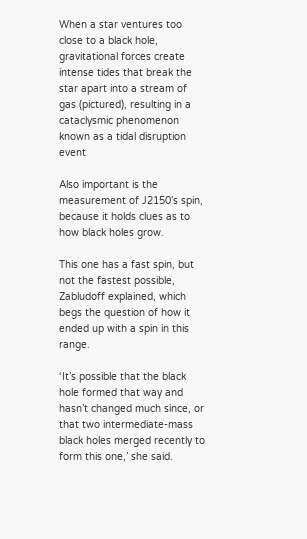When a star ventures too close to a black hole, gravitational forces create intense tides that break the star apart into a stream of gas (pictured), resulting in a cataclysmic phenomenon known as a tidal disruption event

Also important is the measurement of J2150’s spin, because it holds clues as to how black holes grow.

This one has a fast spin, but not the fastest possible, Zabludoff explained, which begs the question of how it ended up with a spin in this range.

‘It’s possible that the black hole formed that way and hasn’t changed much since, or that two intermediate-mass black holes merged recently to form this one,’ she said.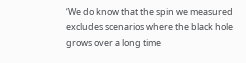‘We do know that the spin we measured excludes scenarios where the black hole grows over a long time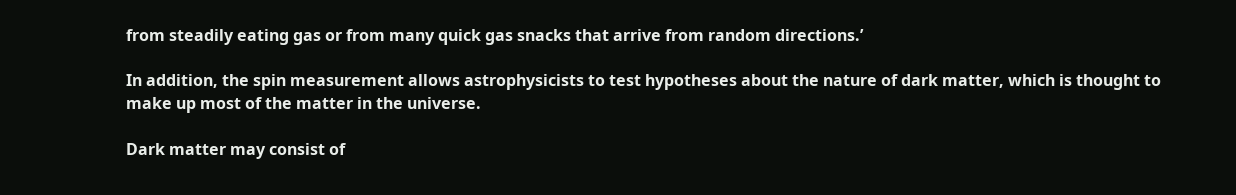from steadily eating gas or from many quick gas snacks that arrive from random directions.’

In addition, the spin measurement allows astrophysicists to test hypotheses about the nature of dark matter, which is thought to make up most of the matter in the universe.

Dark matter may consist of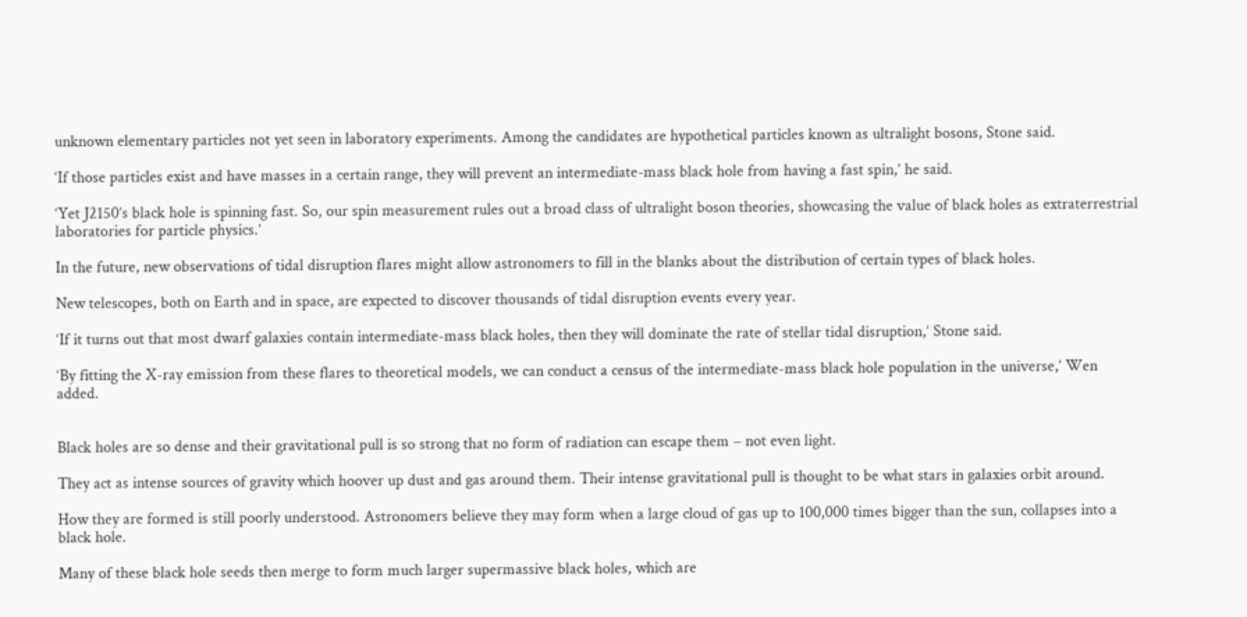unknown elementary particles not yet seen in laboratory experiments. Among the candidates are hypothetical particles known as ultralight bosons, Stone said.

‘If those particles exist and have masses in a certain range, they will prevent an intermediate-mass black hole from having a fast spin,’ he said.

‘Yet J2150’s black hole is spinning fast. So, our spin measurement rules out a broad class of ultralight boson theories, showcasing the value of black holes as extraterrestrial laboratories for particle physics.’

In the future, new observations of tidal disruption flares might allow astronomers to fill in the blanks about the distribution of certain types of black holes.

New telescopes, both on Earth and in space, are expected to discover thousands of tidal disruption events every year.

‘If it turns out that most dwarf galaxies contain intermediate-mass black holes, then they will dominate the rate of stellar tidal disruption,’ Stone said.

‘By fitting the X-ray emission from these flares to theoretical models, we can conduct a census of the intermediate-mass black hole population in the universe,’ Wen added.


Black holes are so dense and their gravitational pull is so strong that no form of radiation can escape them – not even light.

They act as intense sources of gravity which hoover up dust and gas around them. Their intense gravitational pull is thought to be what stars in galaxies orbit around.

How they are formed is still poorly understood. Astronomers believe they may form when a large cloud of gas up to 100,000 times bigger than the sun, collapses into a black hole.

Many of these black hole seeds then merge to form much larger supermassive black holes, which are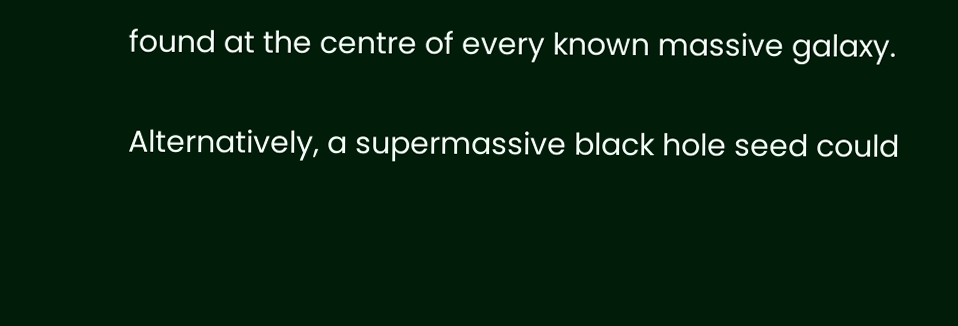found at the centre of every known massive galaxy.

Alternatively, a supermassive black hole seed could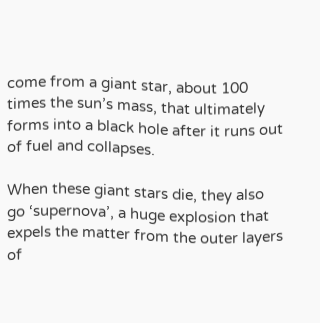come from a giant star, about 100 times the sun’s mass, that ultimately forms into a black hole after it runs out of fuel and collapses.

When these giant stars die, they also go ‘supernova’, a huge explosion that expels the matter from the outer layers of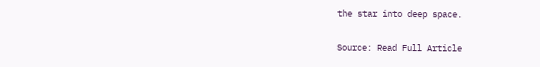the star into deep space.

Source: Read Full Article